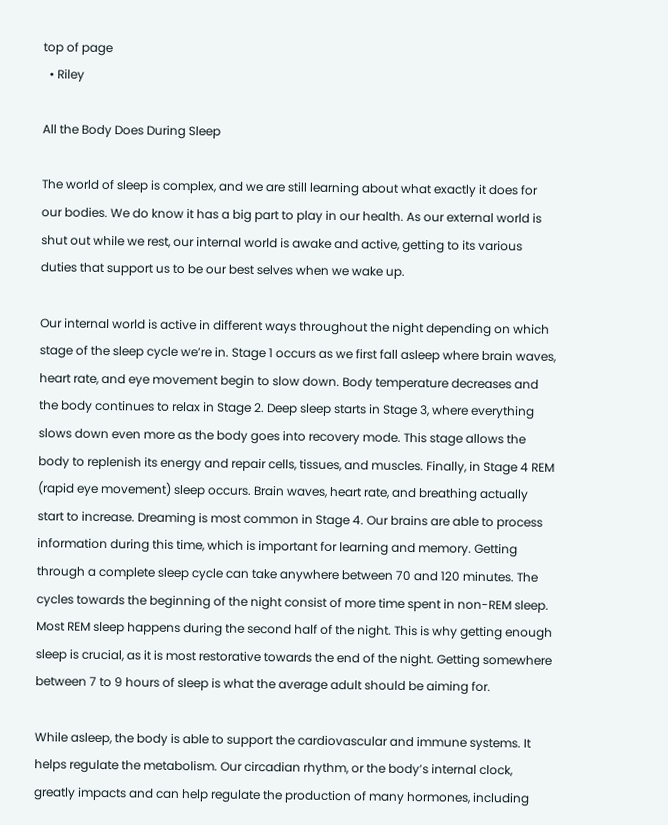top of page
  • Riley

All the Body Does During Sleep

The world of sleep is complex, and we are still learning about what exactly it does for our bodies. We do know it has a big part to play in our health. As our external world is shut out while we rest, our internal world is awake and active, getting to its various duties that support us to be our best selves when we wake up.

Our internal world is active in different ways throughout the night depending on which stage of the sleep cycle we’re in. Stage 1 occurs as we first fall asleep where brain waves, heart rate, and eye movement begin to slow down. Body temperature decreases and the body continues to relax in Stage 2. Deep sleep starts in Stage 3, where everything slows down even more as the body goes into recovery mode. This stage allows the body to replenish its energy and repair cells, tissues, and muscles. Finally, in Stage 4 REM (rapid eye movement) sleep occurs. Brain waves, heart rate, and breathing actually start to increase. Dreaming is most common in Stage 4. Our brains are able to process information during this time, which is important for learning and memory. Getting through a complete sleep cycle can take anywhere between 70 and 120 minutes. The cycles towards the beginning of the night consist of more time spent in non-REM sleep. Most REM sleep happens during the second half of the night. This is why getting enough sleep is crucial, as it is most restorative towards the end of the night. Getting somewhere between 7 to 9 hours of sleep is what the average adult should be aiming for.

While asleep, the body is able to support the cardiovascular and immune systems. It helps regulate the metabolism. Our circadian rhythm, or the body’s internal clock, greatly impacts and can help regulate the production of many hormones, including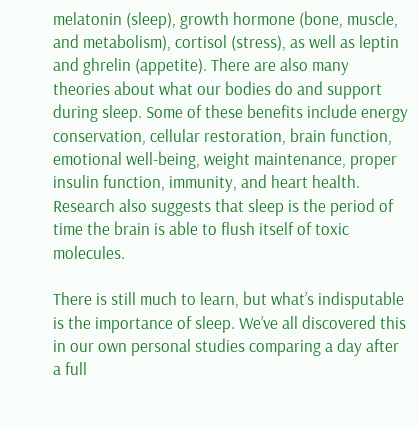melatonin (sleep), growth hormone (bone, muscle, and metabolism), cortisol (stress), as well as leptin and ghrelin (appetite). There are also many theories about what our bodies do and support during sleep. Some of these benefits include energy conservation, cellular restoration, brain function, emotional well-being, weight maintenance, proper insulin function, immunity, and heart health. Research also suggests that sleep is the period of time the brain is able to flush itself of toxic molecules.

There is still much to learn, but what’s indisputable is the importance of sleep. We’ve all discovered this in our own personal studies comparing a day after a full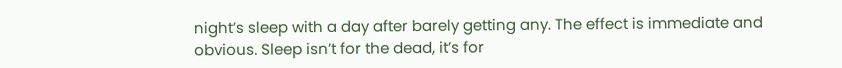night’s sleep with a day after barely getting any. The effect is immediate and obvious. Sleep isn’t for the dead, it’s for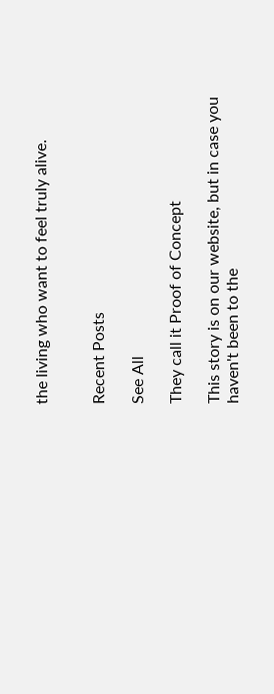the living who want to feel truly alive.


Recent Posts

See All

They call it Proof of Concept

This story is on our website, but in case you haven't been to the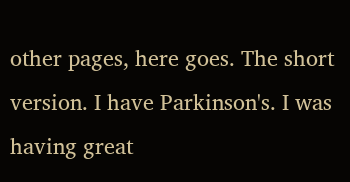other pages, here goes. The short version. I have Parkinson's. I was having great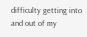difficulty getting into and out of my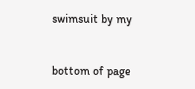swimsuit by my


bottom of page